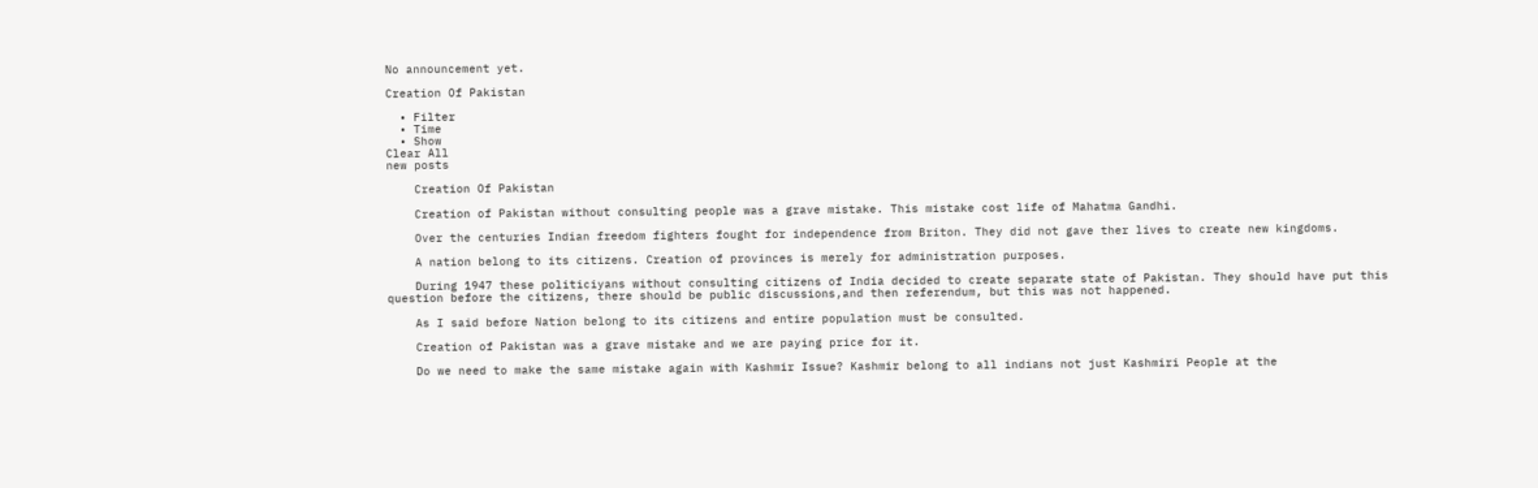No announcement yet.

Creation Of Pakistan

  • Filter
  • Time
  • Show
Clear All
new posts

    Creation Of Pakistan

    Creation of Pakistan without consulting people was a grave mistake. This mistake cost life of Mahatma Gandhi.

    Over the centuries Indian freedom fighters fought for independence from Briton. They did not gave ther lives to create new kingdoms.

    A nation belong to its citizens. Creation of provinces is merely for administration purposes.

    During 1947 these politiciyans without consulting citizens of India decided to create separate state of Pakistan. They should have put this question before the citizens, there should be public discussions,and then referendum, but this was not happened.

    As I said before Nation belong to its citizens and entire population must be consulted.

    Creation of Pakistan was a grave mistake and we are paying price for it.

    Do we need to make the same mistake again with Kashmir Issue? Kashmir belong to all indians not just Kashmiri People at the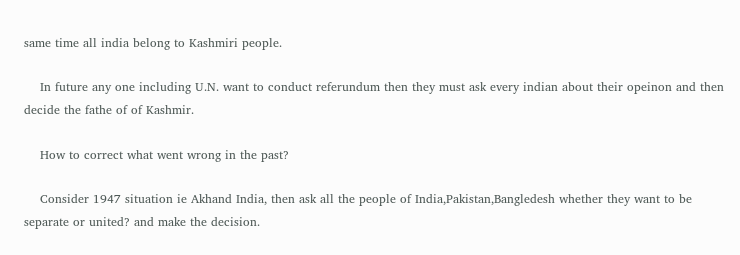same time all india belong to Kashmiri people.

    In future any one including U.N. want to conduct referundum then they must ask every indian about their opeinon and then decide the fathe of of Kashmir.

    How to correct what went wrong in the past?

    Consider 1947 situation ie Akhand India, then ask all the people of India,Pakistan,Bangledesh whether they want to be separate or united? and make the decision.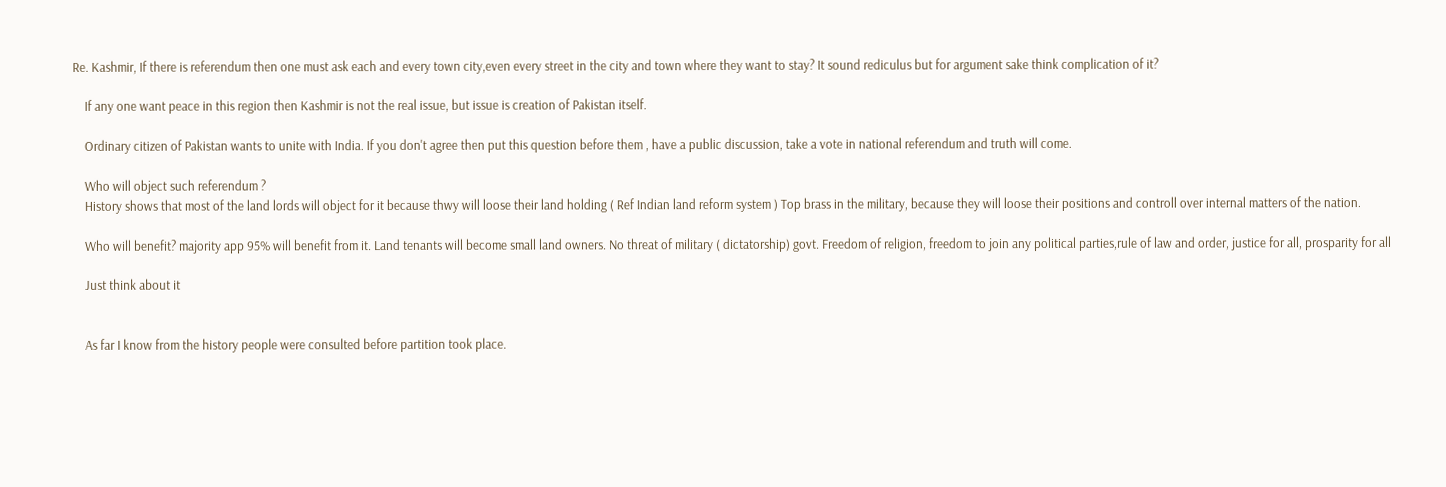Re. Kashmir, If there is referendum then one must ask each and every town city,even every street in the city and town where they want to stay? It sound rediculus but for argument sake think complication of it?

    If any one want peace in this region then Kashmir is not the real issue, but issue is creation of Pakistan itself.

    Ordinary citizen of Pakistan wants to unite with India. If you don't agree then put this question before them , have a public discussion, take a vote in national referendum and truth will come.

    Who will object such referendum ?
    History shows that most of the land lords will object for it because thwy will loose their land holding ( Ref Indian land reform system ) Top brass in the military, because they will loose their positions and controll over internal matters of the nation.

    Who will benefit? majority app 95% will benefit from it. Land tenants will become small land owners. No threat of military ( dictatorship) govt. Freedom of religion, freedom to join any political parties,rule of law and order, justice for all, prosparity for all

    Just think about it


    As far I know from the history people were consulted before partition took place.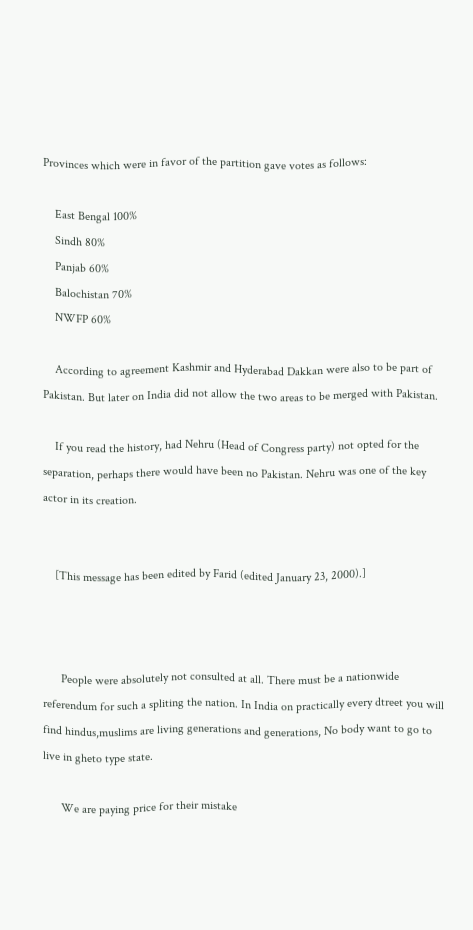Provinces which were in favor of the partition gave votes as follows:

    East Bengal 100%
    Sindh 80%
    Panjab 60%
    Balochistan 70%
    NWFP 60%

    According to agreement Kashmir and Hyderabad Dakkan were also to be part of Pakistan. But later on India did not allow the two areas to be merged with Pakistan.

    If you read the history, had Nehru (Head of Congress party) not opted for the separation, perhaps there would have been no Pakistan. Nehru was one of the key actor in its creation.


    [This message has been edited by Farid (edited January 23, 2000).]



      People were absolutely not consulted at all. There must be a nationwide referendum for such a spliting the nation. In India on practically every dtreet you will find hindus,muslims are living generations and generations, No body want to go to live in gheto type state.

      We are paying price for their mistake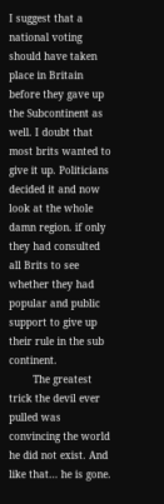I suggest that a national voting should have taken place in Britain before they gave up the Subcontinent as well. I doubt that most brits wanted to give it up. Politicians decided it and now look at the whole damn region. if only they had consulted all Brits to see whether they had popular and public support to give up their rule in the sub continent.
        The greatest trick the devil ever pulled was convincing the world he did not exist. And like that... he is gone.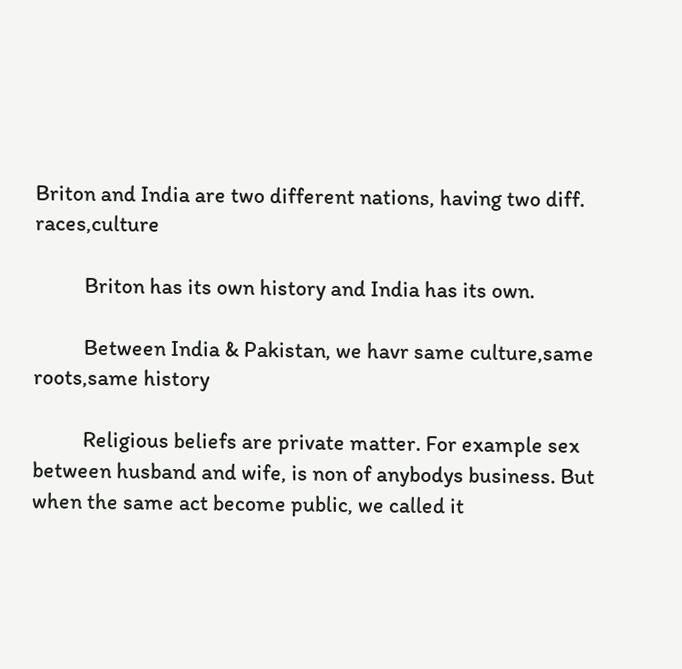Briton and India are two different nations, having two diff. races,culture

          Briton has its own history and India has its own.

          Between India & Pakistan, we havr same culture,same roots,same history

          Religious beliefs are private matter. For example sex between husband and wife, is non of anybodys business. But when the same act become public, we called it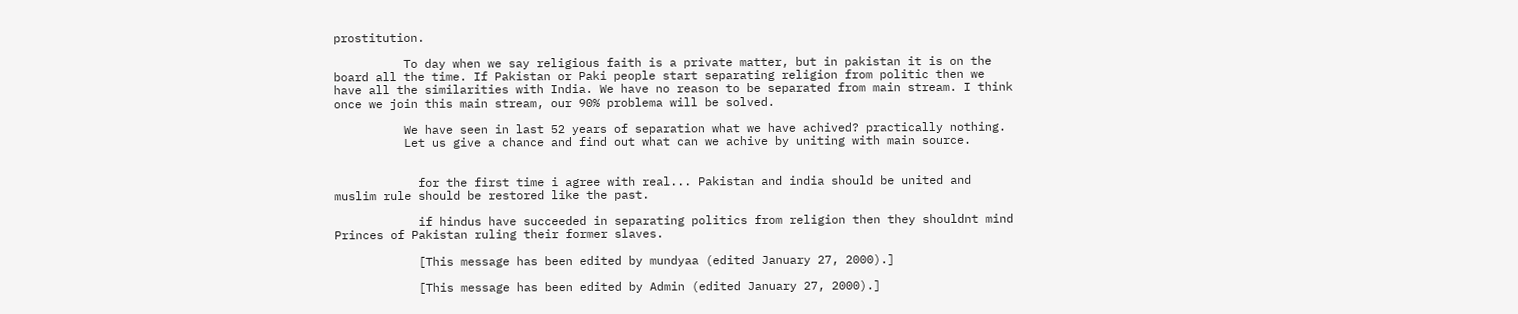prostitution.

          To day when we say religious faith is a private matter, but in pakistan it is on the board all the time. If Pakistan or Paki people start separating religion from politic then we have all the similarities with India. We have no reason to be separated from main stream. I think once we join this main stream, our 90% problema will be solved.

          We have seen in last 52 years of separation what we have achived? practically nothing.
          Let us give a chance and find out what can we achive by uniting with main source.


            for the first time i agree with real... Pakistan and india should be united and muslim rule should be restored like the past.

            if hindus have succeeded in separating politics from religion then they shouldnt mind Princes of Pakistan ruling their former slaves.

            [This message has been edited by mundyaa (edited January 27, 2000).]

            [This message has been edited by Admin (edited January 27, 2000).]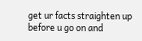get ur facts straighten up before u go on and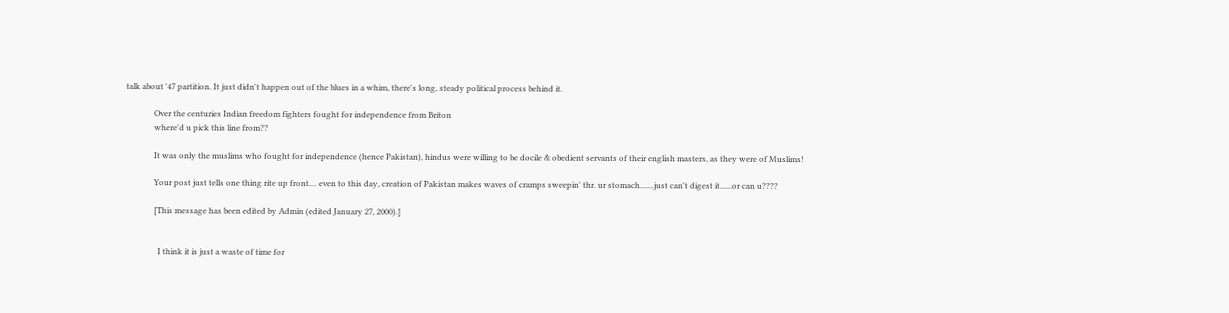talk about '47 partition. It just didn't happen out of the blues in a whim, there's long, steady political process behind it.

              Over the centuries Indian freedom fighters fought for independence from Briton
              where'd u pick this line from??

              It was only the muslims who fought for independence (hence Pakistan), hindus were willing to be docile & obedient servants of their english masters, as they were of Muslims!

              Your post just tells one thing rite up front.... even to this day, creation of Pakistan makes waves of cramps sweepin' thr. ur stomach.......just can't digest it......or can u????

              [This message has been edited by Admin (edited January 27, 2000).]


                I think it is just a waste of time for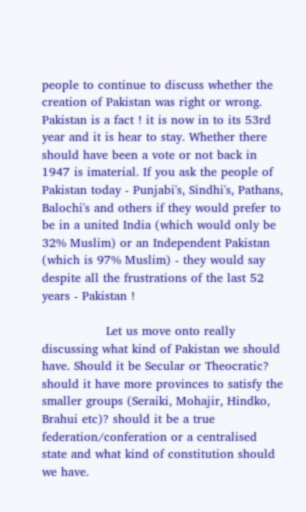people to continue to discuss whether the creation of Pakistan was right or wrong. Pakistan is a fact ! it is now in to its 53rd year and it is hear to stay. Whether there should have been a vote or not back in 1947 is imaterial. If you ask the people of Pakistan today - Punjabi's, Sindhi's, Pathans, Balochi's and others if they would prefer to be in a united India (which would only be 32% Muslim) or an Independent Pakistan (which is 97% Muslim) - they would say despite all the frustrations of the last 52 years - Pakistan !

                Let us move onto really discussing what kind of Pakistan we should have. Should it be Secular or Theocratic? should it have more provinces to satisfy the smaller groups (Seraiki, Mohajir, Hindko, Brahui etc)? should it be a true federation/conferation or a centralised state and what kind of constitution should we have.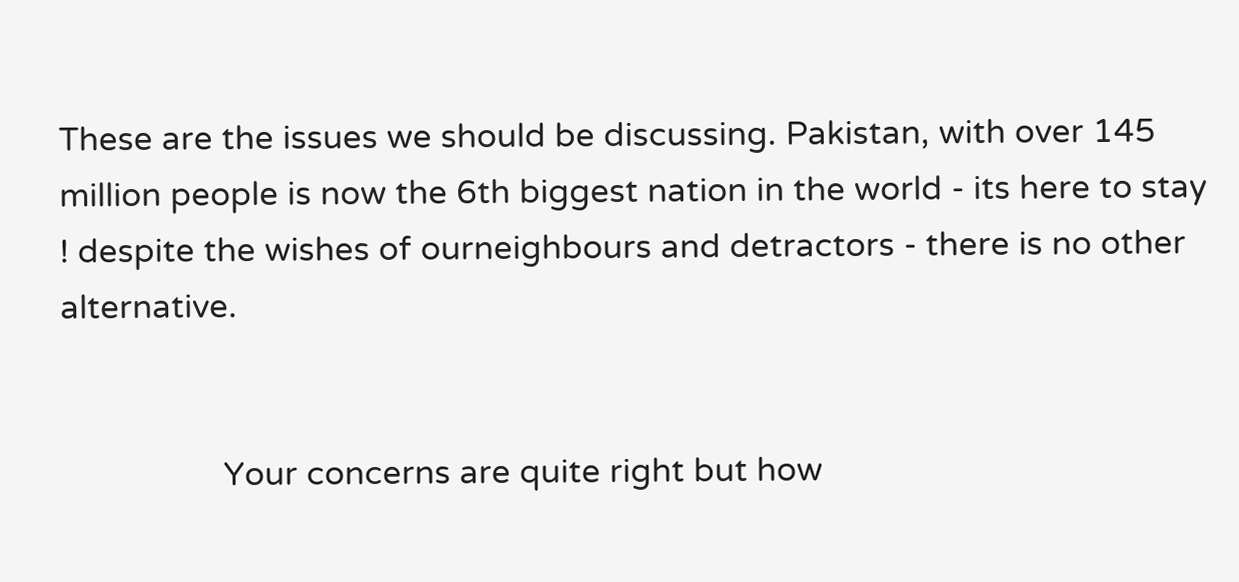These are the issues we should be discussing. Pakistan, with over 145 million people is now the 6th biggest nation in the world - its here to stay ! despite the wishes of ourneighbours and detractors - there is no other alternative.


                  Your concerns are quite right but how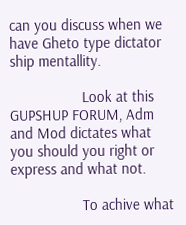can you discuss when we have Gheto type dictator ship mentallity.

                  Look at this GUPSHUP FORUM, Adm and Mod dictates what you should you right or express and what not.

                  To achive what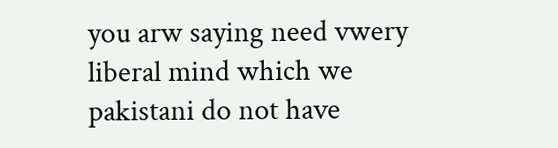you arw saying need vwery liberal mind which we pakistani do not have